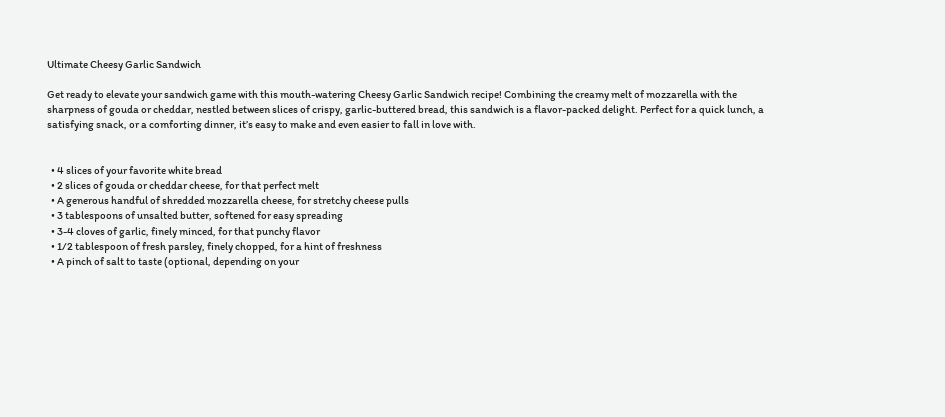Ultimate Cheesy Garlic Sandwich

Get ready to elevate your sandwich game with this mouth-watering Cheesy Garlic Sandwich recipe! Combining the creamy melt of mozzarella with the sharpness of gouda or cheddar, nestled between slices of crispy, garlic-buttered bread, this sandwich is a flavor-packed delight. Perfect for a quick lunch, a satisfying snack, or a comforting dinner, it’s easy to make and even easier to fall in love with.


  • 4 slices of your favorite white bread
  • 2 slices of gouda or cheddar cheese, for that perfect melt
  • A generous handful of shredded mozzarella cheese, for stretchy cheese pulls
  • 3 tablespoons of unsalted butter, softened for easy spreading
  • 3-4 cloves of garlic, finely minced, for that punchy flavor
  • 1/2 tablespoon of fresh parsley, finely chopped, for a hint of freshness
  • A pinch of salt to taste (optional, depending on your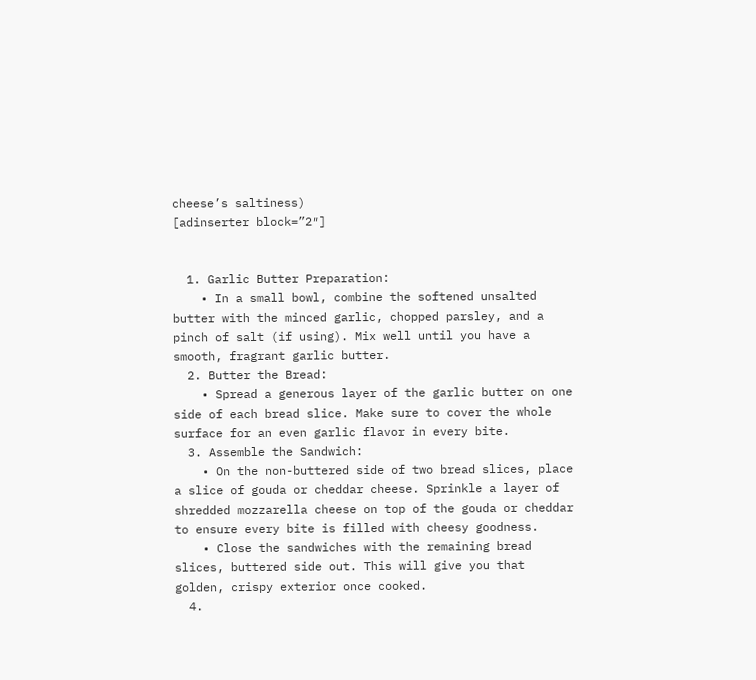cheese’s saltiness)
[adinserter block=”2″]


  1. Garlic Butter Preparation:
    • In a small bowl, combine the softened unsalted butter with the minced garlic, chopped parsley, and a pinch of salt (if using). Mix well until you have a smooth, fragrant garlic butter.
  2. Butter the Bread:
    • Spread a generous layer of the garlic butter on one side of each bread slice. Make sure to cover the whole surface for an even garlic flavor in every bite.
  3. Assemble the Sandwich:
    • On the non-buttered side of two bread slices, place a slice of gouda or cheddar cheese. Sprinkle a layer of shredded mozzarella cheese on top of the gouda or cheddar to ensure every bite is filled with cheesy goodness.
    • Close the sandwiches with the remaining bread slices, buttered side out. This will give you that golden, crispy exterior once cooked.
  4.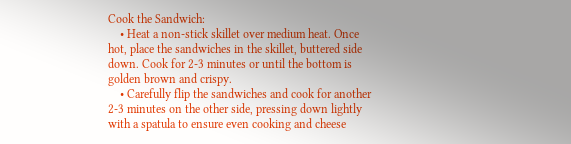Cook the Sandwich:
    • Heat a non-stick skillet over medium heat. Once hot, place the sandwiches in the skillet, buttered side down. Cook for 2-3 minutes or until the bottom is golden brown and crispy.
    • Carefully flip the sandwiches and cook for another 2-3 minutes on the other side, pressing down lightly with a spatula to ensure even cooking and cheese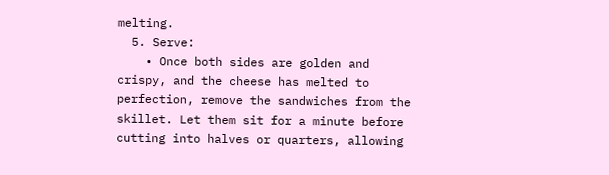melting.
  5. Serve:
    • Once both sides are golden and crispy, and the cheese has melted to perfection, remove the sandwiches from the skillet. Let them sit for a minute before cutting into halves or quarters, allowing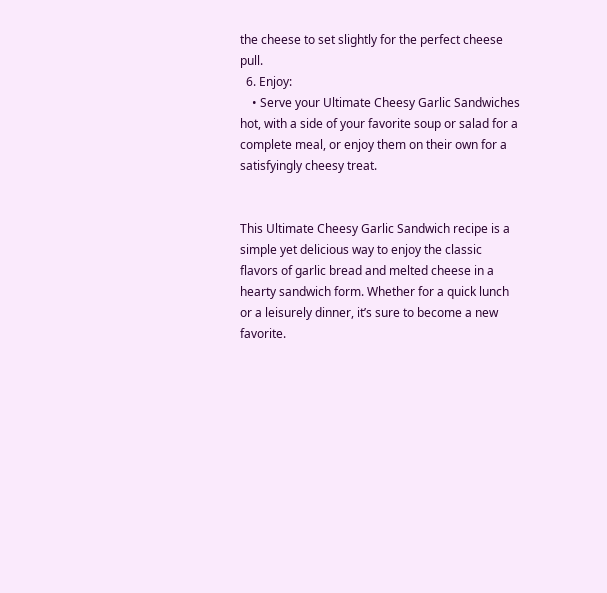the cheese to set slightly for the perfect cheese pull.
  6. Enjoy:
    • Serve your Ultimate Cheesy Garlic Sandwiches hot, with a side of your favorite soup or salad for a complete meal, or enjoy them on their own for a satisfyingly cheesy treat.


This Ultimate Cheesy Garlic Sandwich recipe is a simple yet delicious way to enjoy the classic flavors of garlic bread and melted cheese in a hearty sandwich form. Whether for a quick lunch or a leisurely dinner, it’s sure to become a new favorite.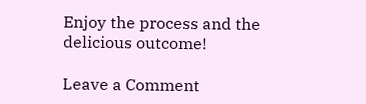Enjoy the process and the delicious outcome!

Leave a Comment